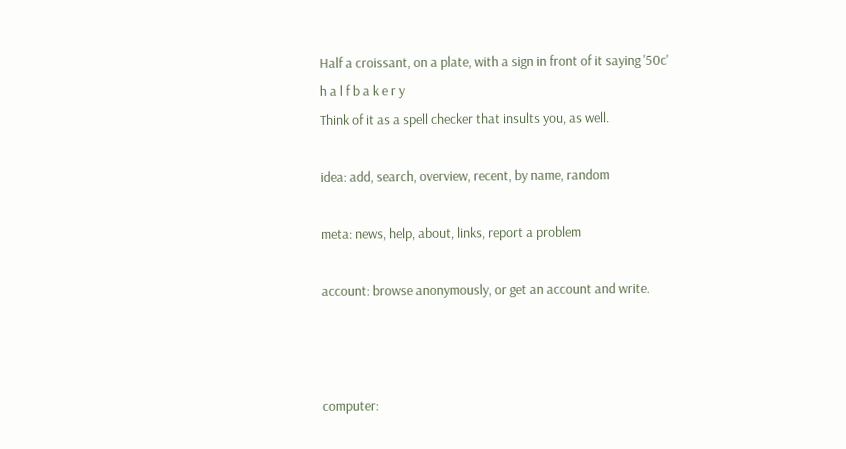Half a croissant, on a plate, with a sign in front of it saying '50c'
h a l f b a k e r y
Think of it as a spell checker that insults you, as well.

idea: add, search, overview, recent, by name, random

meta: news, help, about, links, report a problem

account: browse anonymously, or get an account and write.



computer: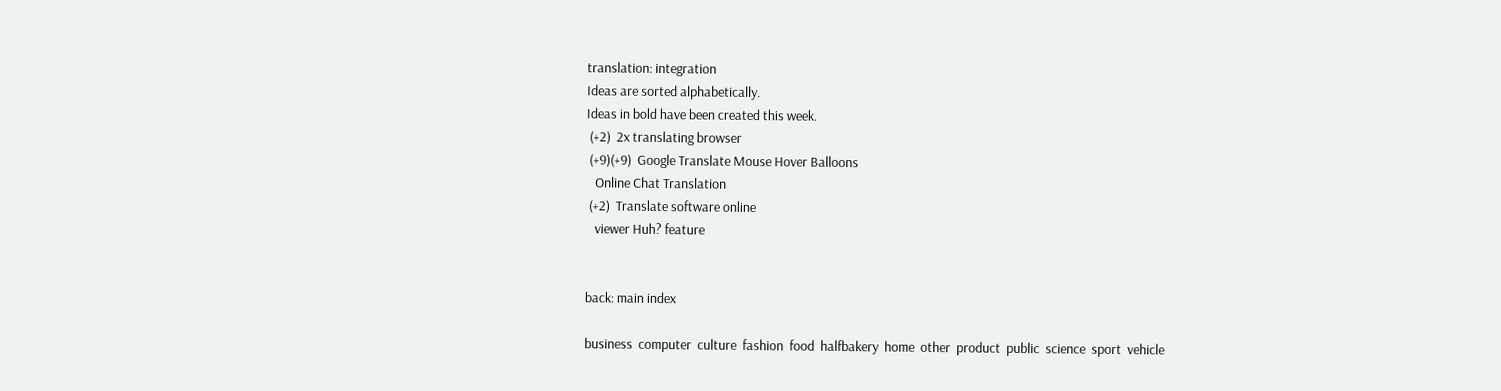translation: integration
Ideas are sorted alphabetically.
Ideas in bold have been created this week.
 (+2)  2x translating browser
 (+9)(+9)  Google Translate Mouse Hover Balloons
   Online Chat Translation
 (+2)  Translate software online
   viewer Huh? feature


back: main index

business  computer  culture  fashion  food  halfbakery  home  other  product  public  science  sport  vehicle